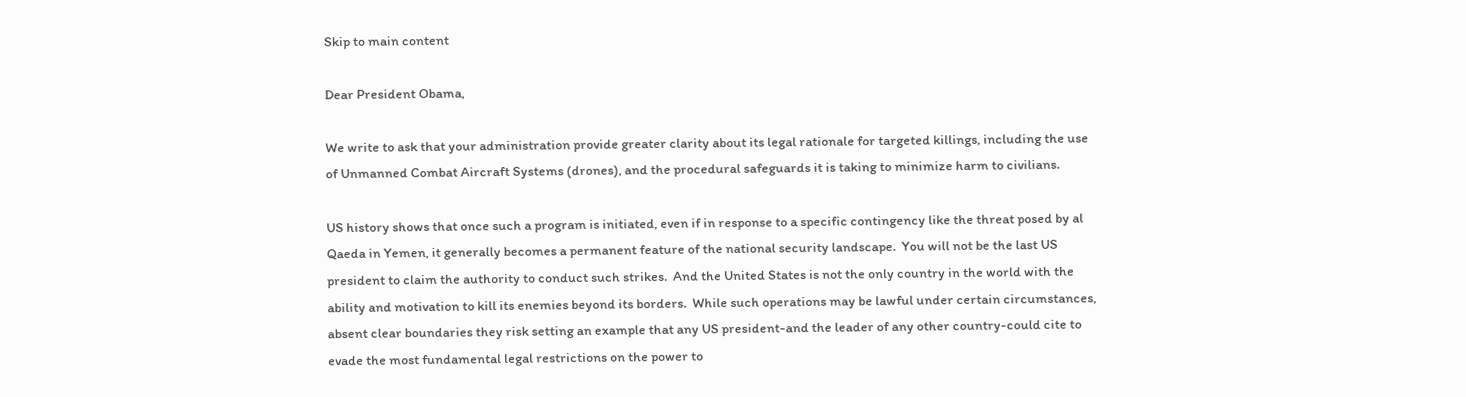Skip to main content

Dear President Obama,

We write to ask that your administration provide greater clarity about its legal rationale for targeted killings, including the use of Unmanned Combat Aircraft Systems (drones), and the procedural safeguards it is taking to minimize harm to civilians.

US history shows that once such a program is initiated, even if in response to a specific contingency like the threat posed by al Qaeda in Yemen, it generally becomes a permanent feature of the national security landscape.  You will not be the last US president to claim the authority to conduct such strikes.  And the United States is not the only country in the world with the ability and motivation to kill its enemies beyond its borders.  While such operations may be lawful under certain circumstances, absent clear boundaries they risk setting an example that any US president-and the leader of any other country-could cite to evade the most fundamental legal restrictions on the power to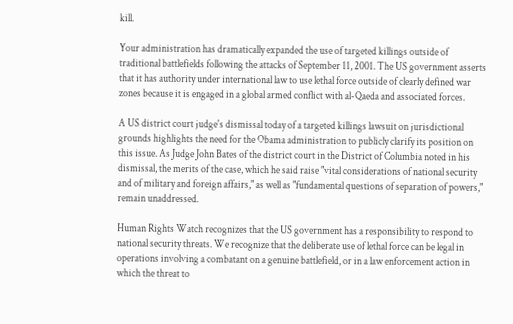kill.

Your administration has dramatically expanded the use of targeted killings outside of traditional battlefields following the attacks of September 11, 2001. The US government asserts that it has authority under international law to use lethal force outside of clearly defined war zones because it is engaged in a global armed conflict with al-Qaeda and associated forces.

A US district court judge's dismissal today of a targeted killings lawsuit on jurisdictional grounds highlights the need for the Obama administration to publicly clarify its position on this issue. As Judge John Bates of the district court in the District of Columbia noted in his dismissal, the merits of the case, which he said raise "vital considerations of national security and of military and foreign affairs," as well as "fundamental questions of separation of powers," remain unaddressed.

Human Rights Watch recognizes that the US government has a responsibility to respond to national security threats. We recognize that the deliberate use of lethal force can be legal in operations involving a combatant on a genuine battlefield, or in a law enforcement action in which the threat to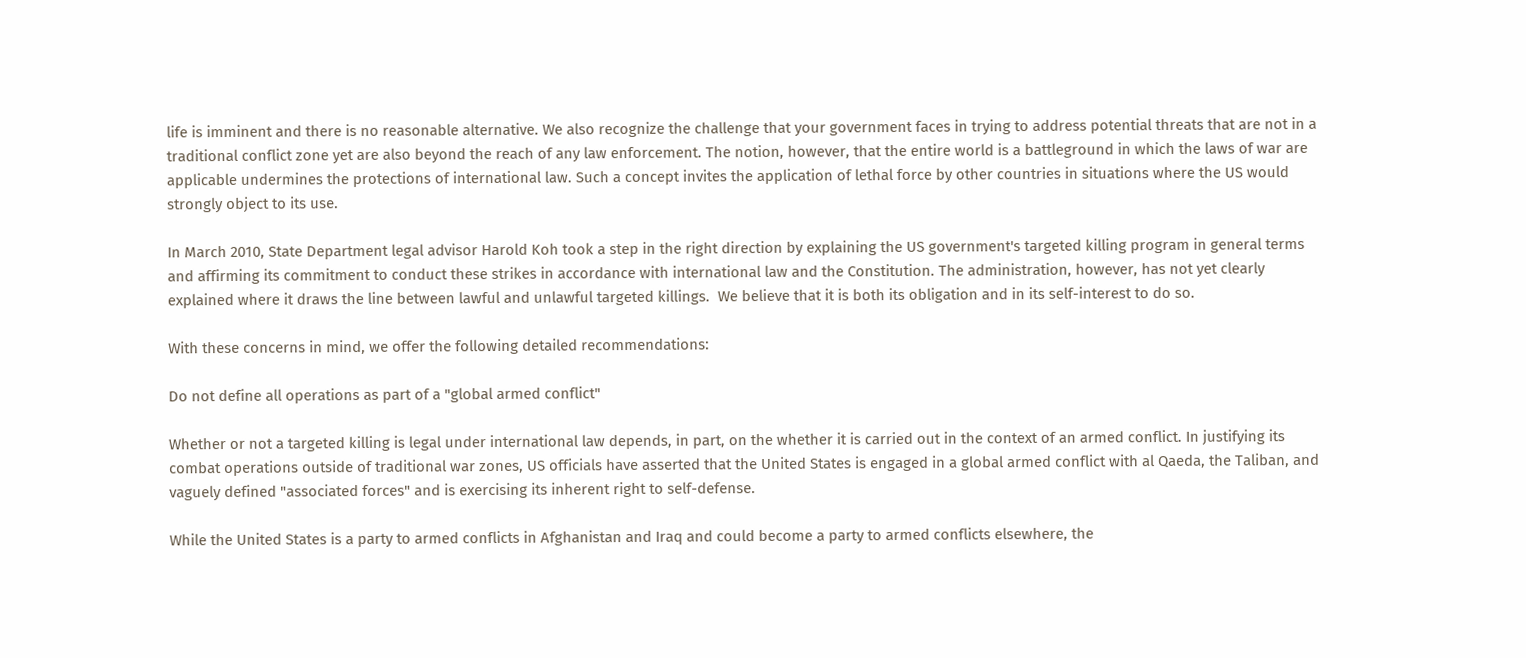life is imminent and there is no reasonable alternative. We also recognize the challenge that your government faces in trying to address potential threats that are not in a traditional conflict zone yet are also beyond the reach of any law enforcement. The notion, however, that the entire world is a battleground in which the laws of war are applicable undermines the protections of international law. Such a concept invites the application of lethal force by other countries in situations where the US would strongly object to its use.

In March 2010, State Department legal advisor Harold Koh took a step in the right direction by explaining the US government's targeted killing program in general terms and affirming its commitment to conduct these strikes in accordance with international law and the Constitution. The administration, however, has not yet clearly explained where it draws the line between lawful and unlawful targeted killings.  We believe that it is both its obligation and in its self-interest to do so.

With these concerns in mind, we offer the following detailed recommendations:

Do not define all operations as part of a "global armed conflict"

Whether or not a targeted killing is legal under international law depends, in part, on the whether it is carried out in the context of an armed conflict. In justifying its combat operations outside of traditional war zones, US officials have asserted that the United States is engaged in a global armed conflict with al Qaeda, the Taliban, and vaguely defined "associated forces" and is exercising its inherent right to self-defense.

While the United States is a party to armed conflicts in Afghanistan and Iraq and could become a party to armed conflicts elsewhere, the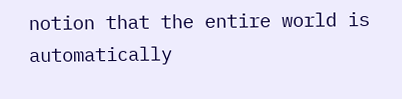notion that the entire world is automatically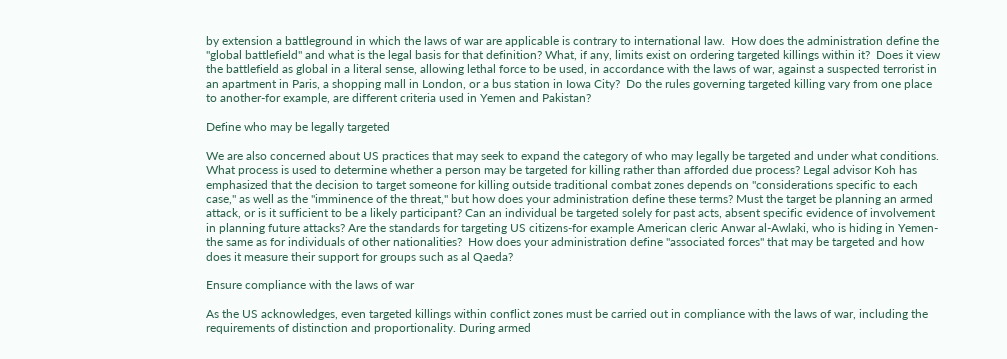by extension a battleground in which the laws of war are applicable is contrary to international law.  How does the administration define the "global battlefield" and what is the legal basis for that definition? What, if any, limits exist on ordering targeted killings within it?  Does it view the battlefield as global in a literal sense, allowing lethal force to be used, in accordance with the laws of war, against a suspected terrorist in an apartment in Paris, a shopping mall in London, or a bus station in Iowa City?  Do the rules governing targeted killing vary from one place to another-for example, are different criteria used in Yemen and Pakistan?

Define who may be legally targeted

We are also concerned about US practices that may seek to expand the category of who may legally be targeted and under what conditions. What process is used to determine whether a person may be targeted for killing rather than afforded due process? Legal advisor Koh has emphasized that the decision to target someone for killing outside traditional combat zones depends on "considerations specific to each case," as well as the "imminence of the threat," but how does your administration define these terms? Must the target be planning an armed attack, or is it sufficient to be a likely participant? Can an individual be targeted solely for past acts, absent specific evidence of involvement in planning future attacks? Are the standards for targeting US citizens-for example American cleric Anwar al-Awlaki, who is hiding in Yemen-the same as for individuals of other nationalities?  How does your administration define "associated forces" that may be targeted and how does it measure their support for groups such as al Qaeda?

Ensure compliance with the laws of war

As the US acknowledges, even targeted killings within conflict zones must be carried out in compliance with the laws of war, including the requirements of distinction and proportionality. During armed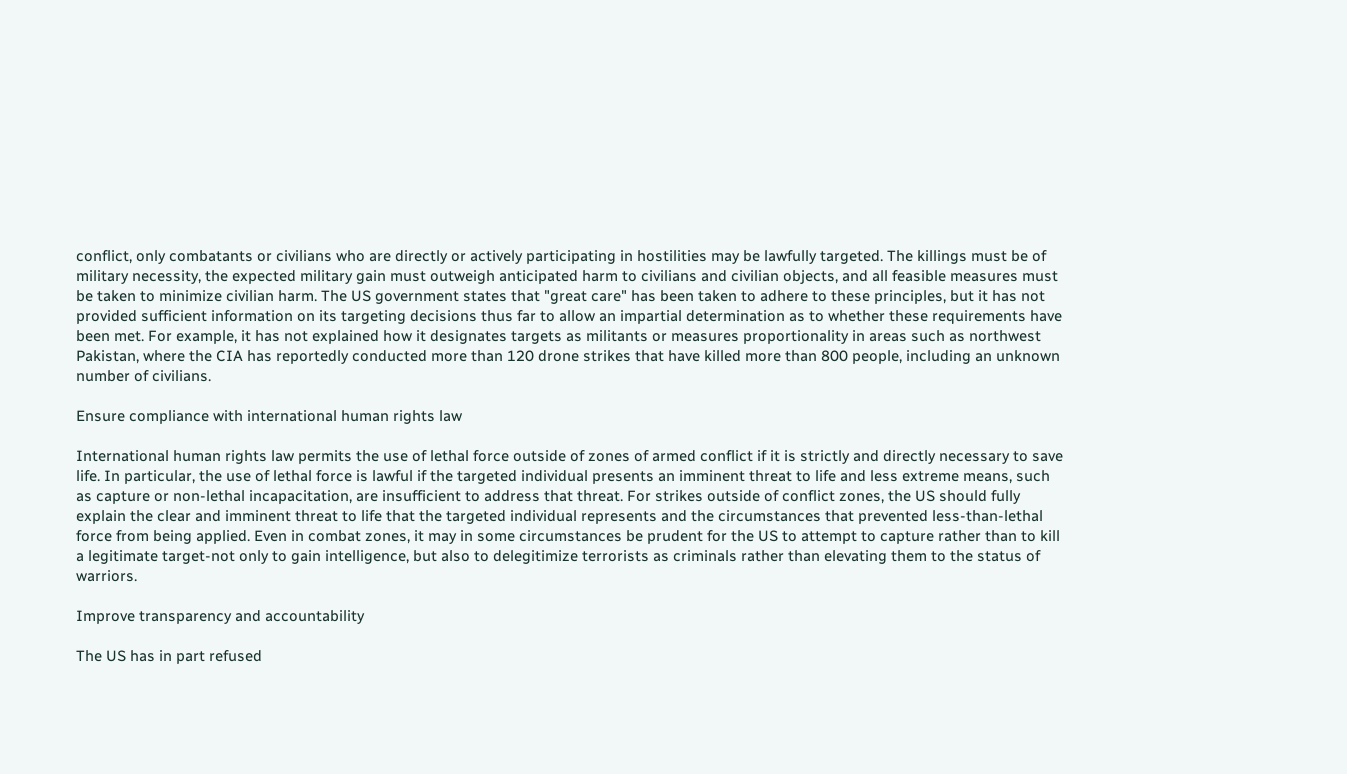conflict, only combatants or civilians who are directly or actively participating in hostilities may be lawfully targeted. The killings must be of military necessity, the expected military gain must outweigh anticipated harm to civilians and civilian objects, and all feasible measures must be taken to minimize civilian harm. The US government states that "great care" has been taken to adhere to these principles, but it has not provided sufficient information on its targeting decisions thus far to allow an impartial determination as to whether these requirements have been met. For example, it has not explained how it designates targets as militants or measures proportionality in areas such as northwest Pakistan, where the CIA has reportedly conducted more than 120 drone strikes that have killed more than 800 people, including an unknown number of civilians.

Ensure compliance with international human rights law

International human rights law permits the use of lethal force outside of zones of armed conflict if it is strictly and directly necessary to save life. In particular, the use of lethal force is lawful if the targeted individual presents an imminent threat to life and less extreme means, such as capture or non-lethal incapacitation, are insufficient to address that threat. For strikes outside of conflict zones, the US should fully explain the clear and imminent threat to life that the targeted individual represents and the circumstances that prevented less-than-lethal force from being applied. Even in combat zones, it may in some circumstances be prudent for the US to attempt to capture rather than to kill a legitimate target-not only to gain intelligence, but also to delegitimize terrorists as criminals rather than elevating them to the status of warriors.

Improve transparency and accountability

The US has in part refused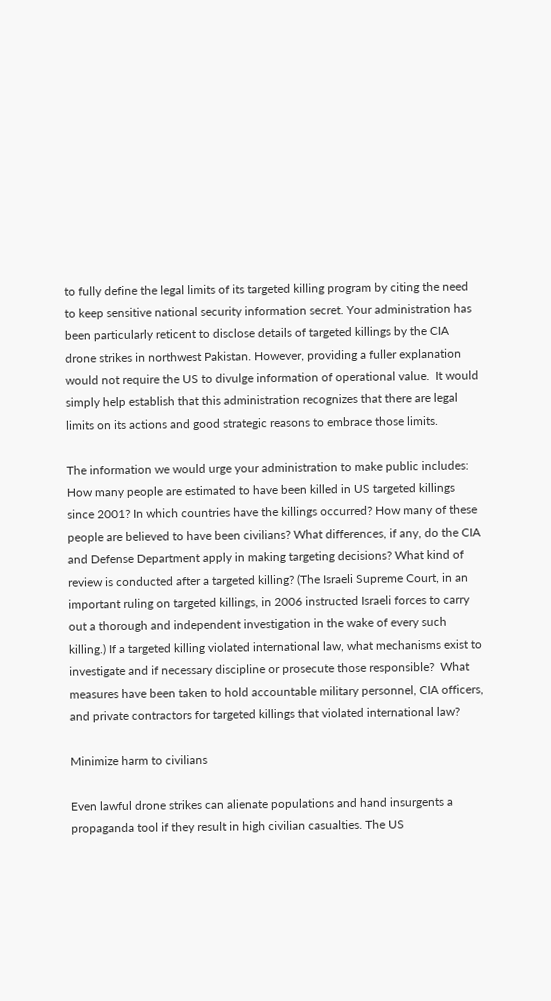to fully define the legal limits of its targeted killing program by citing the need to keep sensitive national security information secret. Your administration has been particularly reticent to disclose details of targeted killings by the CIA drone strikes in northwest Pakistan. However, providing a fuller explanation would not require the US to divulge information of operational value.  It would simply help establish that this administration recognizes that there are legal limits on its actions and good strategic reasons to embrace those limits.

The information we would urge your administration to make public includes: How many people are estimated to have been killed in US targeted killings since 2001? In which countries have the killings occurred? How many of these people are believed to have been civilians? What differences, if any, do the CIA and Defense Department apply in making targeting decisions? What kind of review is conducted after a targeted killing? (The Israeli Supreme Court, in an important ruling on targeted killings, in 2006 instructed Israeli forces to carry out a thorough and independent investigation in the wake of every such killing.) If a targeted killing violated international law, what mechanisms exist to investigate and if necessary discipline or prosecute those responsible?  What measures have been taken to hold accountable military personnel, CIA officers, and private contractors for targeted killings that violated international law?

Minimize harm to civilians

Even lawful drone strikes can alienate populations and hand insurgents a propaganda tool if they result in high civilian casualties. The US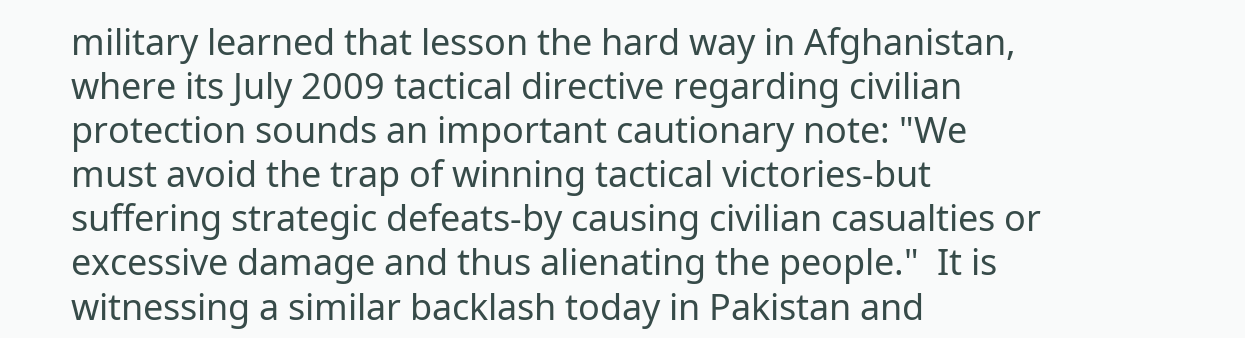military learned that lesson the hard way in Afghanistan, where its July 2009 tactical directive regarding civilian protection sounds an important cautionary note: "We must avoid the trap of winning tactical victories-but suffering strategic defeats-by causing civilian casualties or excessive damage and thus alienating the people."  It is witnessing a similar backlash today in Pakistan and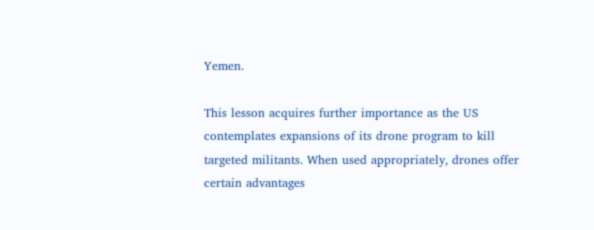Yemen.

This lesson acquires further importance as the US contemplates expansions of its drone program to kill targeted militants. When used appropriately, drones offer certain advantages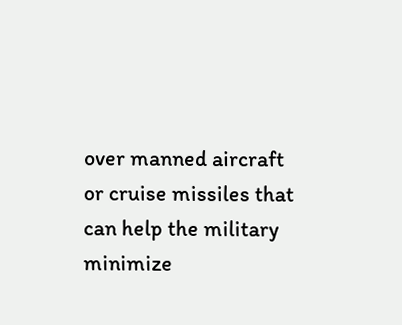over manned aircraft or cruise missiles that can help the military minimize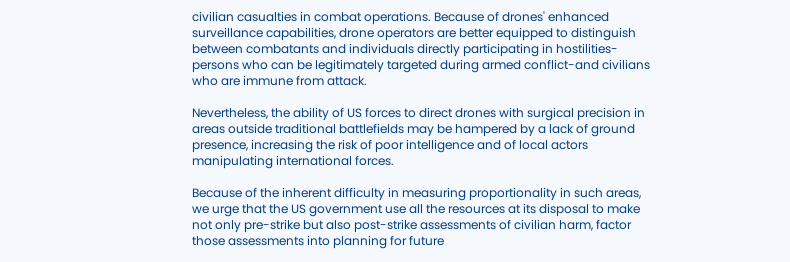civilian casualties in combat operations. Because of drones' enhanced surveillance capabilities, drone operators are better equipped to distinguish between combatants and individuals directly participating in hostilities-persons who can be legitimately targeted during armed conflict-and civilians who are immune from attack.

Nevertheless, the ability of US forces to direct drones with surgical precision in areas outside traditional battlefields may be hampered by a lack of ground presence, increasing the risk of poor intelligence and of local actors manipulating international forces.

Because of the inherent difficulty in measuring proportionality in such areas, we urge that the US government use all the resources at its disposal to make not only pre-strike but also post-strike assessments of civilian harm, factor those assessments into planning for future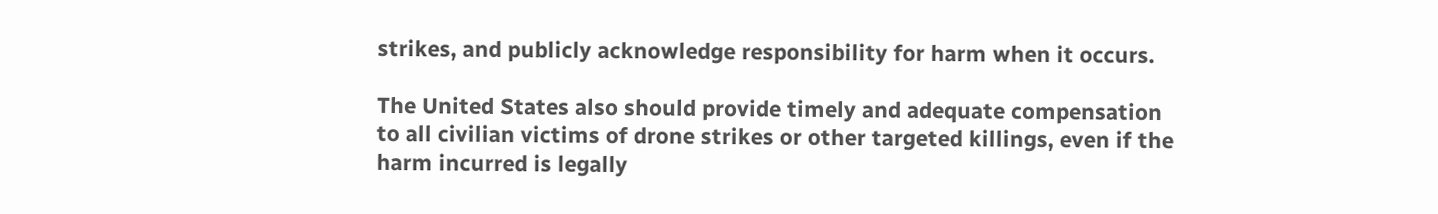strikes, and publicly acknowledge responsibility for harm when it occurs.

The United States also should provide timely and adequate compensation to all civilian victims of drone strikes or other targeted killings, even if the harm incurred is legally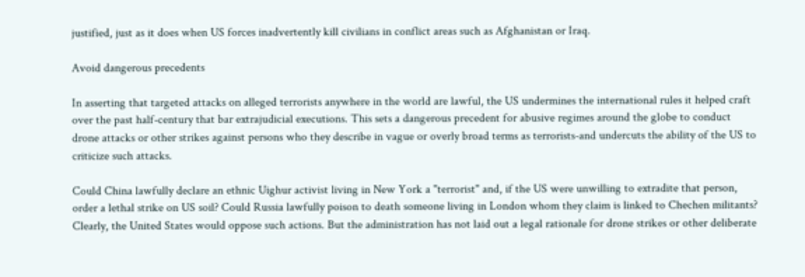justified, just as it does when US forces inadvertently kill civilians in conflict areas such as Afghanistan or Iraq.

Avoid dangerous precedents

In asserting that targeted attacks on alleged terrorists anywhere in the world are lawful, the US undermines the international rules it helped craft over the past half-century that bar extrajudicial executions. This sets a dangerous precedent for abusive regimes around the globe to conduct drone attacks or other strikes against persons who they describe in vague or overly broad terms as terrorists-and undercuts the ability of the US to criticize such attacks.

Could China lawfully declare an ethnic Uighur activist living in New York a "terrorist" and, if the US were unwilling to extradite that person, order a lethal strike on US soil? Could Russia lawfully poison to death someone living in London whom they claim is linked to Chechen militants? Clearly, the United States would oppose such actions. But the administration has not laid out a legal rationale for drone strikes or other deliberate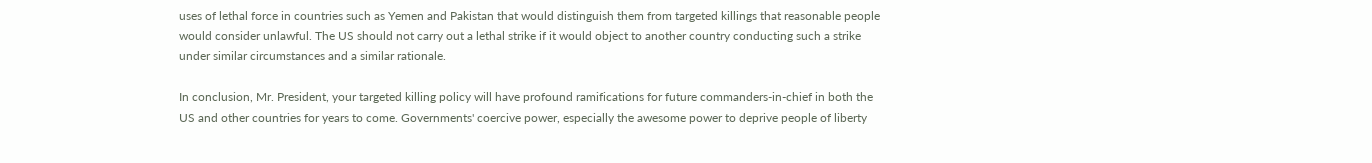uses of lethal force in countries such as Yemen and Pakistan that would distinguish them from targeted killings that reasonable people would consider unlawful. The US should not carry out a lethal strike if it would object to another country conducting such a strike under similar circumstances and a similar rationale.

In conclusion, Mr. President, your targeted killing policy will have profound ramifications for future commanders-in-chief in both the US and other countries for years to come. Governments' coercive power, especially the awesome power to deprive people of liberty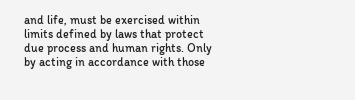and life, must be exercised within limits defined by laws that protect due process and human rights. Only by acting in accordance with those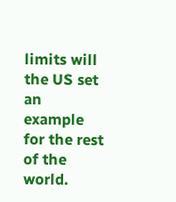limits will the US set an example for the rest of the world.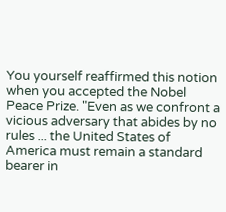You yourself reaffirmed this notion when you accepted the Nobel Peace Prize. "Even as we confront a vicious adversary that abides by no rules ... the United States of America must remain a standard bearer in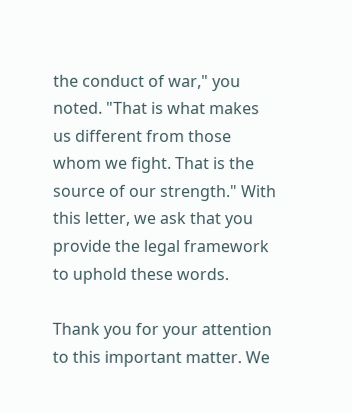the conduct of war," you noted. "That is what makes us different from those whom we fight. That is the source of our strength." With this letter, we ask that you provide the legal framework to uphold these words.

Thank you for your attention to this important matter. We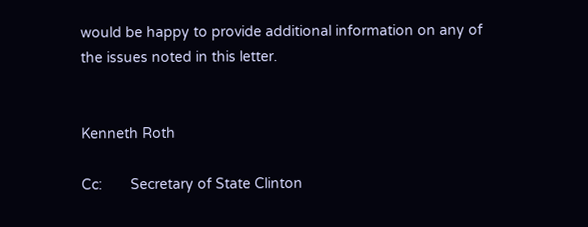would be happy to provide additional information on any of the issues noted in this letter.


Kenneth Roth

Cc:       Secretary of State Clinton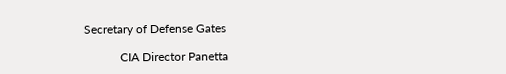Secretary of Defense Gates

            CIA Director Panetta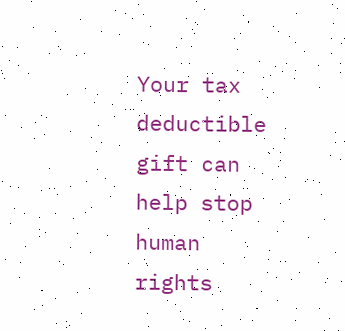Your tax deductible gift can help stop human rights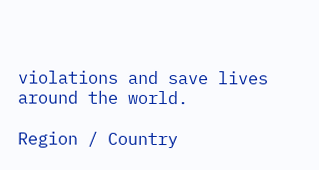violations and save lives around the world.

Region / Country